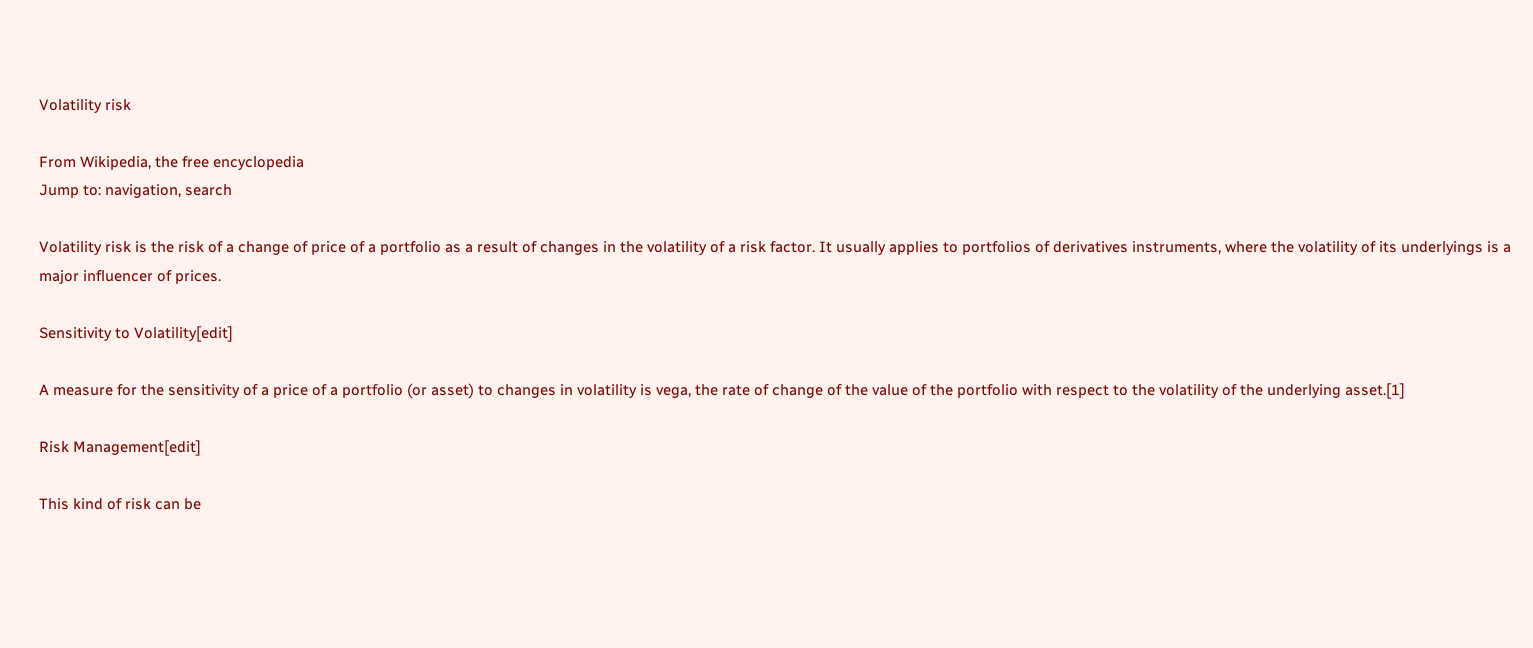Volatility risk

From Wikipedia, the free encyclopedia
Jump to: navigation, search

Volatility risk is the risk of a change of price of a portfolio as a result of changes in the volatility of a risk factor. It usually applies to portfolios of derivatives instruments, where the volatility of its underlyings is a major influencer of prices.

Sensitivity to Volatility[edit]

A measure for the sensitivity of a price of a portfolio (or asset) to changes in volatility is vega, the rate of change of the value of the portfolio with respect to the volatility of the underlying asset.[1]

Risk Management[edit]

This kind of risk can be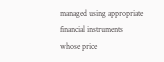managed using appropriate financial instruments whose price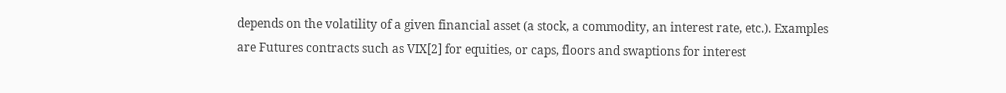depends on the volatility of a given financial asset (a stock, a commodity, an interest rate, etc.). Examples are Futures contracts such as VIX[2] for equities, or caps, floors and swaptions for interest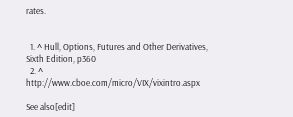rates.


  1. ^ Hull, Options, Futures and Other Derivatives, Sixth Edition, p360
  2. ^ http://www.cboe.com/micro/VIX/vixintro.aspx

See also[edit]